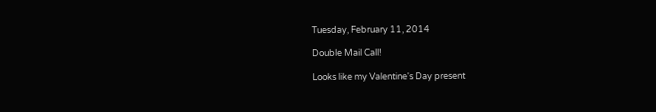Tuesday, February 11, 2014

Double Mail Call!

Looks like my Valentine's Day present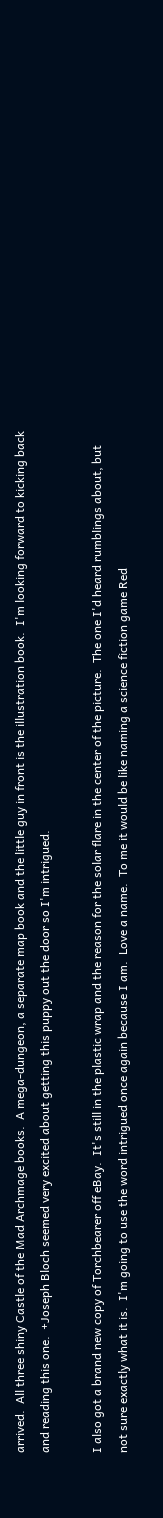arrived.  All three shiny Castle of the Mad Archmage books.  A mega-dungeon, a separate map book and the little guy in front is the illustration book.  I'm looking forward to kicking back and reading this one.  +Joseph Bloch seemed very excited about getting this puppy out the door so I'm intrigued.

I also got a brand new copy of Torchbearer off eBay.  It's still in the plastic wrap and the reason for the solar flare in the center of the picture.  The one I'd heard rumblings about, but not sure exactly what it is.  I'm going to use the word intrigued once again because I am.  Love a name.  To me it would be like naming a science fiction game Red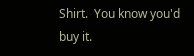Shirt.  You know you'd buy it.